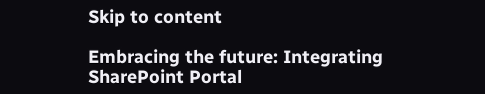Skip to content

Embracing the future: Integrating SharePoint Portal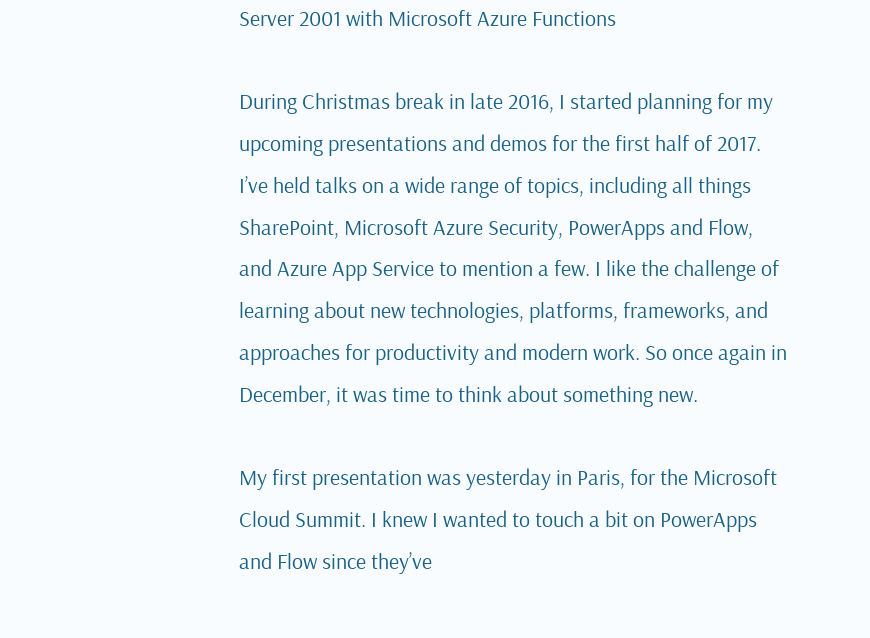Server 2001 with Microsoft Azure Functions

During Christmas break in late 2016, I started planning for my upcoming presentations and demos for the first half of 2017. I’ve held talks on a wide range of topics, including all things SharePoint, Microsoft Azure Security, PowerApps and Flow, and Azure App Service to mention a few. I like the challenge of learning about new technologies, platforms, frameworks, and approaches for productivity and modern work. So once again in December, it was time to think about something new.

My first presentation was yesterday in Paris, for the Microsoft Cloud Summit. I knew I wanted to touch a bit on PowerApps and Flow since they’ve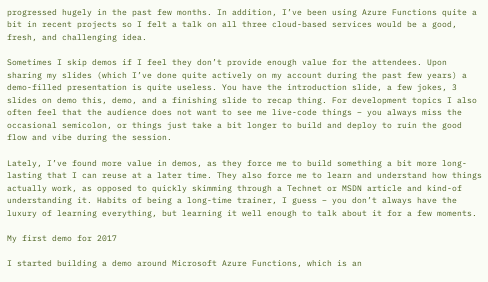progressed hugely in the past few months. In addition, I’ve been using Azure Functions quite a bit in recent projects so I felt a talk on all three cloud-based services would be a good, fresh, and challenging idea.

Sometimes I skip demos if I feel they don’t provide enough value for the attendees. Upon sharing my slides (which I’ve done quite actively on my account during the past few years) a demo-filled presentation is quite useless. You have the introduction slide, a few jokes, 3 slides on demo this, demo, and a finishing slide to recap thing. For development topics I also often feel that the audience does not want to see me live-code things – you always miss the occasional semicolon, or things just take a bit longer to build and deploy to ruin the good flow and vibe during the session.

Lately, I’ve found more value in demos, as they force me to build something a bit more long-lasting that I can reuse at a later time. They also force me to learn and understand how things actually work, as opposed to quickly skimming through a Technet or MSDN article and kind-of understanding it. Habits of being a long-time trainer, I guess – you don’t always have the luxury of learning everything, but learning it well enough to talk about it for a few moments.

My first demo for 2017

I started building a demo around Microsoft Azure Functions, which is an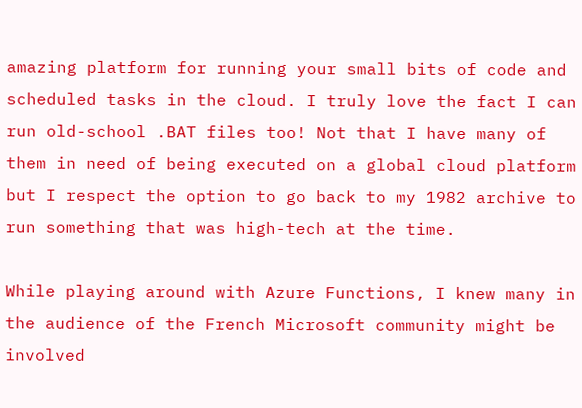amazing platform for running your small bits of code and scheduled tasks in the cloud. I truly love the fact I can run old-school .BAT files too! Not that I have many of them in need of being executed on a global cloud platform but I respect the option to go back to my 1982 archive to run something that was high-tech at the time.

While playing around with Azure Functions, I knew many in the audience of the French Microsoft community might be involved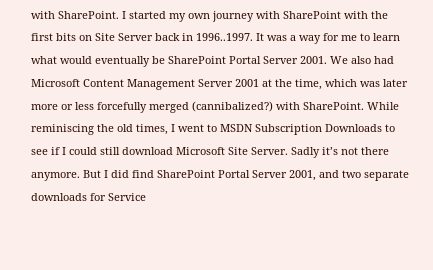with SharePoint. I started my own journey with SharePoint with the first bits on Site Server back in 1996..1997. It was a way for me to learn what would eventually be SharePoint Portal Server 2001. We also had Microsoft Content Management Server 2001 at the time, which was later more or less forcefully merged (cannibalized?) with SharePoint. While reminiscing the old times, I went to MSDN Subscription Downloads to see if I could still download Microsoft Site Server. Sadly it’s not there anymore. But I did find SharePoint Portal Server 2001, and two separate downloads for Service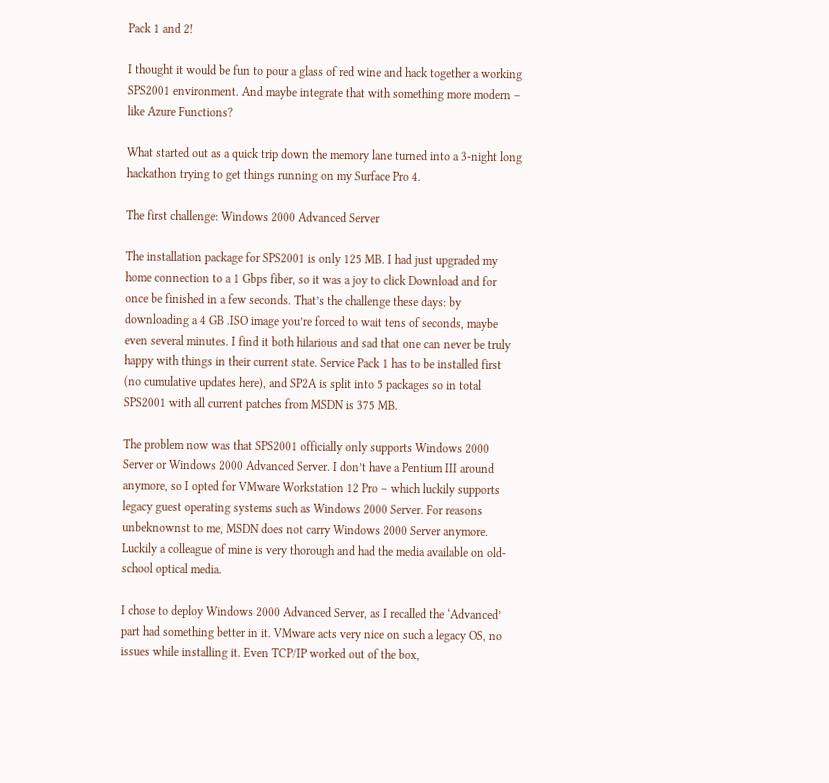Pack 1 and 2!

I thought it would be fun to pour a glass of red wine and hack together a working SPS2001 environment. And maybe integrate that with something more modern – like Azure Functions?

What started out as a quick trip down the memory lane turned into a 3-night long hackathon trying to get things running on my Surface Pro 4.

The first challenge: Windows 2000 Advanced Server

The installation package for SPS2001 is only 125 MB. I had just upgraded my home connection to a 1 Gbps fiber, so it was a joy to click Download and for once be finished in a few seconds. That’s the challenge these days: by downloading a 4 GB .ISO image you’re forced to wait tens of seconds, maybe even several minutes. I find it both hilarious and sad that one can never be truly happy with things in their current state. Service Pack 1 has to be installed first (no cumulative updates here), and SP2A is split into 5 packages so in total SPS2001 with all current patches from MSDN is 375 MB.

The problem now was that SPS2001 officially only supports Windows 2000 Server or Windows 2000 Advanced Server. I don’t have a Pentium III around anymore, so I opted for VMware Workstation 12 Pro – which luckily supports legacy guest operating systems such as Windows 2000 Server. For reasons unbeknownst to me, MSDN does not carry Windows 2000 Server anymore. Luckily a colleague of mine is very thorough and had the media available on old-school optical media.

I chose to deploy Windows 2000 Advanced Server, as I recalled the ‘Advanced’ part had something better in it. VMware acts very nice on such a legacy OS, no issues while installing it. Even TCP/IP worked out of the box,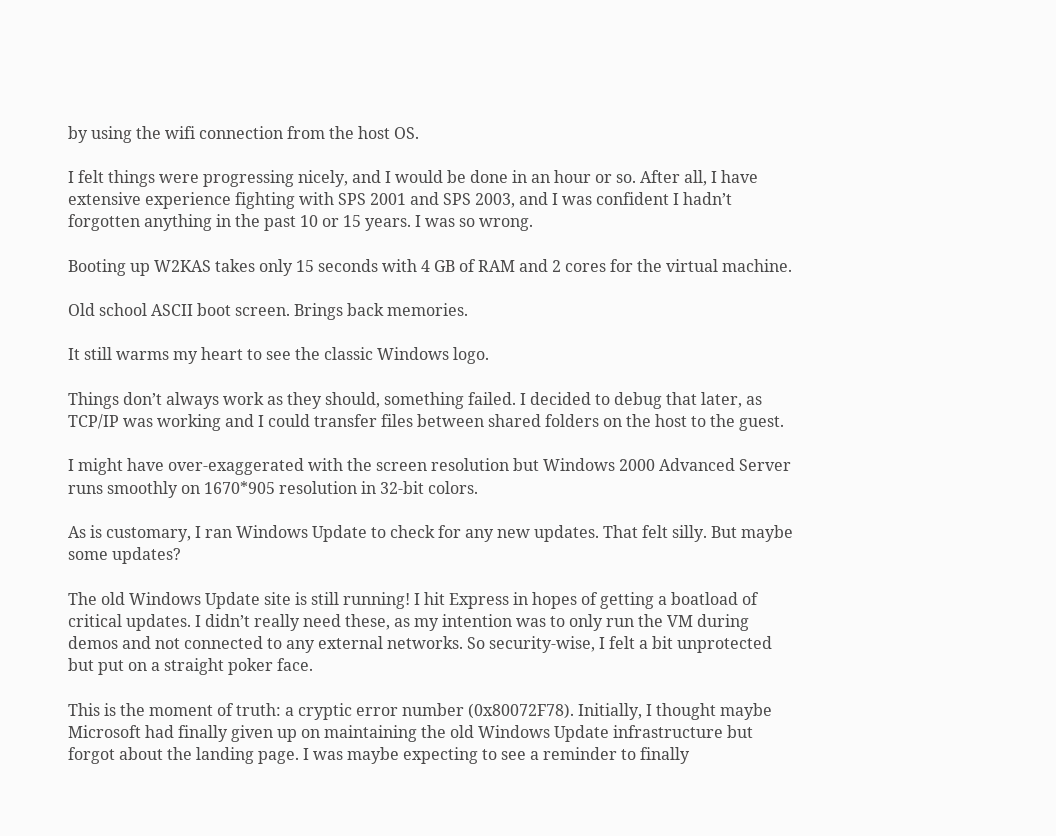by using the wifi connection from the host OS.

I felt things were progressing nicely, and I would be done in an hour or so. After all, I have extensive experience fighting with SPS 2001 and SPS 2003, and I was confident I hadn’t forgotten anything in the past 10 or 15 years. I was so wrong.

Booting up W2KAS takes only 15 seconds with 4 GB of RAM and 2 cores for the virtual machine.

Old school ASCII boot screen. Brings back memories.

It still warms my heart to see the classic Windows logo.

Things don’t always work as they should, something failed. I decided to debug that later, as TCP/IP was working and I could transfer files between shared folders on the host to the guest.

I might have over-exaggerated with the screen resolution but Windows 2000 Advanced Server runs smoothly on 1670*905 resolution in 32-bit colors.

As is customary, I ran Windows Update to check for any new updates. That felt silly. But maybe some updates?

The old Windows Update site is still running! I hit Express in hopes of getting a boatload of critical updates. I didn’t really need these, as my intention was to only run the VM during demos and not connected to any external networks. So security-wise, I felt a bit unprotected but put on a straight poker face.

This is the moment of truth: a cryptic error number (0x80072F78). Initially, I thought maybe Microsoft had finally given up on maintaining the old Windows Update infrastructure but forgot about the landing page. I was maybe expecting to see a reminder to finally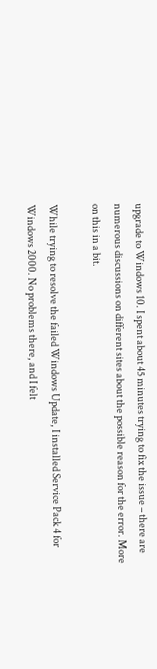upgrade to Windows 10. I spent about 45 minutes trying to fix the issue – there are numerous discussions on different sites about the possible reason for the error. More on this in a bit.

While trying to resolve the failed Windows Update, I installed Service Pack 4 for Windows 2000. No problems there, and I felt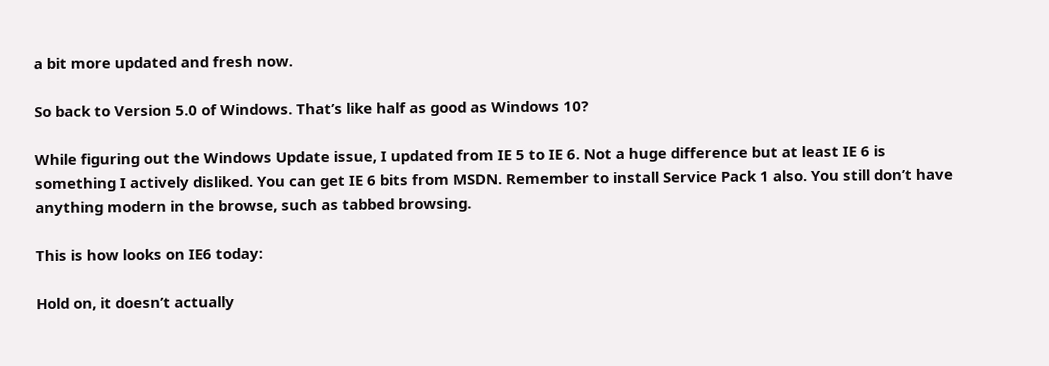a bit more updated and fresh now.

So back to Version 5.0 of Windows. That’s like half as good as Windows 10?

While figuring out the Windows Update issue, I updated from IE 5 to IE 6. Not a huge difference but at least IE 6 is something I actively disliked. You can get IE 6 bits from MSDN. Remember to install Service Pack 1 also. You still don’t have anything modern in the browse, such as tabbed browsing.

This is how looks on IE6 today:

Hold on, it doesn’t actually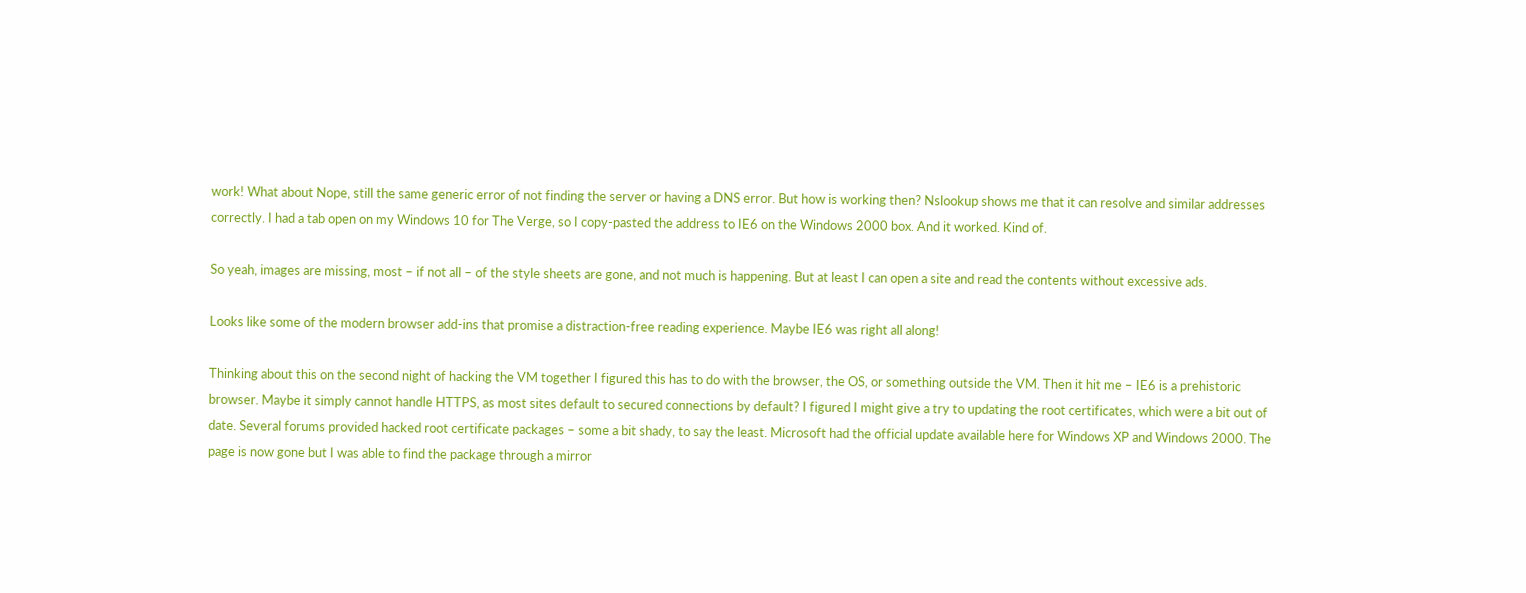work! What about Nope, still the same generic error of not finding the server or having a DNS error. But how is working then? Nslookup shows me that it can resolve and similar addresses correctly. I had a tab open on my Windows 10 for The Verge, so I copy-pasted the address to IE6 on the Windows 2000 box. And it worked. Kind of.

So yeah, images are missing, most – if not all – of the style sheets are gone, and not much is happening. But at least I can open a site and read the contents without excessive ads.

Looks like some of the modern browser add-ins that promise a distraction-free reading experience. Maybe IE6 was right all along!

Thinking about this on the second night of hacking the VM together I figured this has to do with the browser, the OS, or something outside the VM. Then it hit me – IE6 is a prehistoric browser. Maybe it simply cannot handle HTTPS, as most sites default to secured connections by default? I figured I might give a try to updating the root certificates, which were a bit out of date. Several forums provided hacked root certificate packages – some a bit shady, to say the least. Microsoft had the official update available here for Windows XP and Windows 2000. The page is now gone but I was able to find the package through a mirror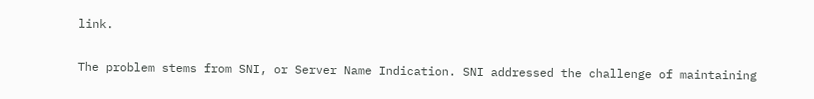link.

The problem stems from SNI, or Server Name Indication. SNI addressed the challenge of maintaining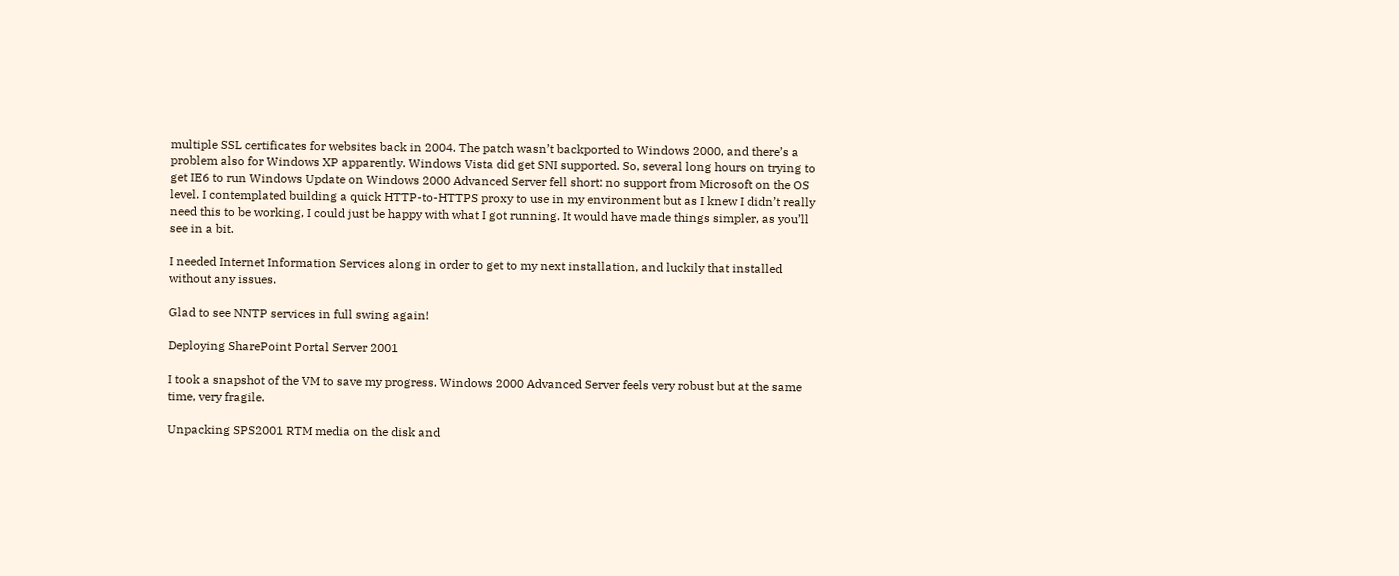multiple SSL certificates for websites back in 2004. The patch wasn’t backported to Windows 2000, and there’s a problem also for Windows XP apparently. Windows Vista did get SNI supported. So, several long hours on trying to get IE6 to run Windows Update on Windows 2000 Advanced Server fell short: no support from Microsoft on the OS level. I contemplated building a quick HTTP-to-HTTPS proxy to use in my environment but as I knew I didn’t really need this to be working, I could just be happy with what I got running. It would have made things simpler, as you’ll see in a bit.

I needed Internet Information Services along in order to get to my next installation, and luckily that installed without any issues.

Glad to see NNTP services in full swing again!

Deploying SharePoint Portal Server 2001

I took a snapshot of the VM to save my progress. Windows 2000 Advanced Server feels very robust but at the same time, very fragile.

Unpacking SPS2001 RTM media on the disk and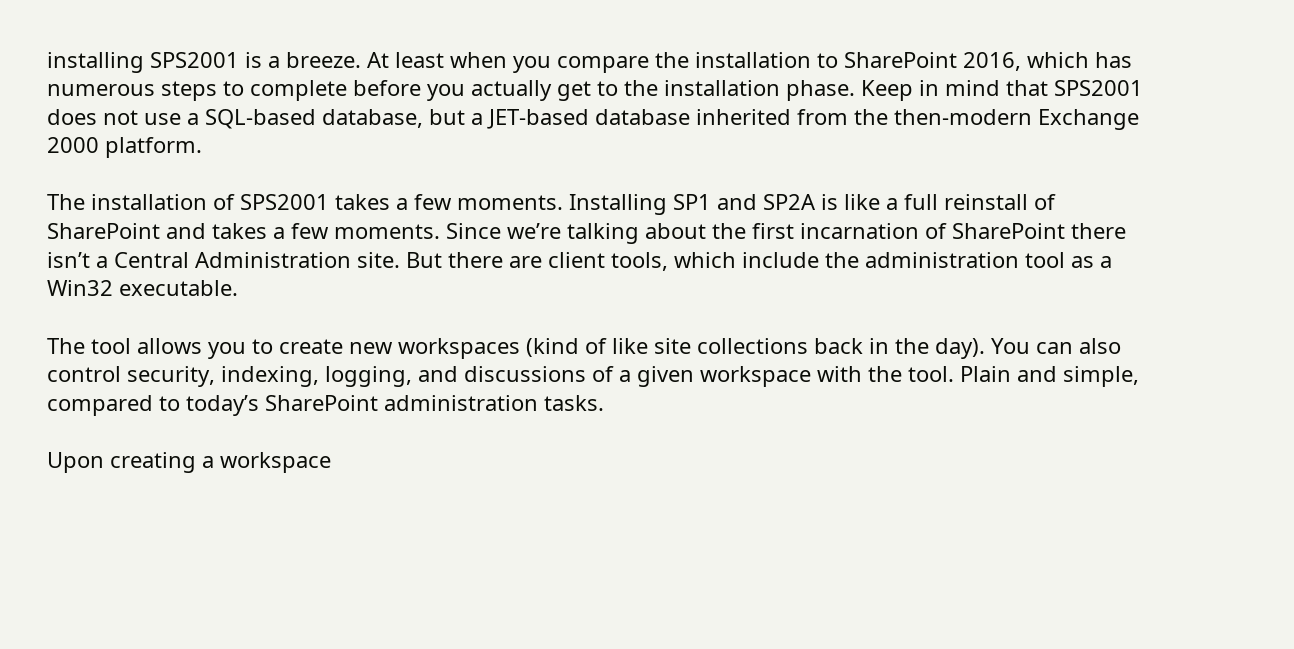installing SPS2001 is a breeze. At least when you compare the installation to SharePoint 2016, which has numerous steps to complete before you actually get to the installation phase. Keep in mind that SPS2001 does not use a SQL-based database, but a JET-based database inherited from the then-modern Exchange 2000 platform.

The installation of SPS2001 takes a few moments. Installing SP1 and SP2A is like a full reinstall of SharePoint and takes a few moments. Since we’re talking about the first incarnation of SharePoint there isn’t a Central Administration site. But there are client tools, which include the administration tool as a Win32 executable.

The tool allows you to create new workspaces (kind of like site collections back in the day). You can also control security, indexing, logging, and discussions of a given workspace with the tool. Plain and simple, compared to today’s SharePoint administration tasks.

Upon creating a workspace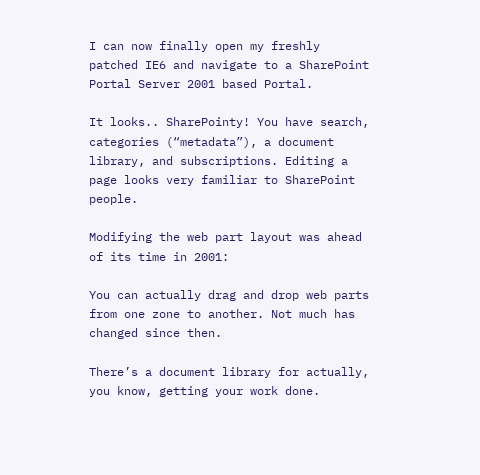I can now finally open my freshly patched IE6 and navigate to a SharePoint Portal Server 2001 based Portal.

It looks.. SharePointy! You have search, categories (“metadata”), a document library, and subscriptions. Editing a page looks very familiar to SharePoint people.

Modifying the web part layout was ahead of its time in 2001:

You can actually drag and drop web parts from one zone to another. Not much has changed since then.

There’s a document library for actually, you know, getting your work done.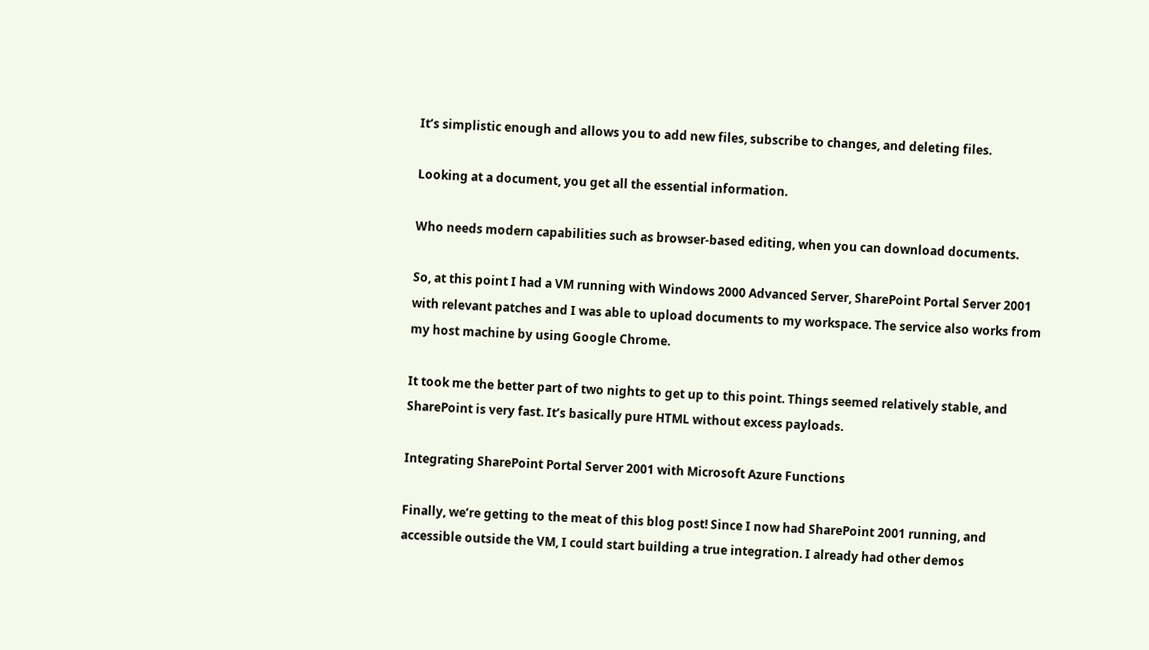It’s simplistic enough and allows you to add new files, subscribe to changes, and deleting files.

Looking at a document, you get all the essential information.

Who needs modern capabilities such as browser-based editing, when you can download documents.

So, at this point I had a VM running with Windows 2000 Advanced Server, SharePoint Portal Server 2001 with relevant patches and I was able to upload documents to my workspace. The service also works from my host machine by using Google Chrome.

It took me the better part of two nights to get up to this point. Things seemed relatively stable, and SharePoint is very fast. It’s basically pure HTML without excess payloads.

Integrating SharePoint Portal Server 2001 with Microsoft Azure Functions

Finally, we’re getting to the meat of this blog post! Since I now had SharePoint 2001 running, and accessible outside the VM, I could start building a true integration. I already had other demos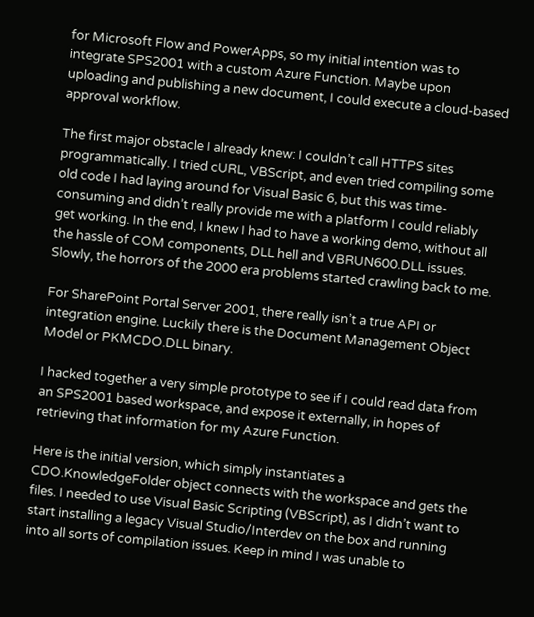for Microsoft Flow and PowerApps, so my initial intention was to integrate SPS2001 with a custom Azure Function. Maybe upon uploading and publishing a new document, I could execute a cloud-based approval workflow.

The first major obstacle I already knew: I couldn’t call HTTPS sites programmatically. I tried cURL, VBScript, and even tried compiling some old code I had laying around for Visual Basic 6, but this was time-consuming and didn’t really provide me with a platform I could reliably get working. In the end, I knew I had to have a working demo, without all the hassle of COM components, DLL hell and VBRUN600.DLL issues. Slowly, the horrors of the 2000 era problems started crawling back to me.

For SharePoint Portal Server 2001, there really isn’t a true API or integration engine. Luckily there is the Document Management Object Model or PKMCDO.DLL binary.

I hacked together a very simple prototype to see if I could read data from an SPS2001 based workspace, and expose it externally, in hopes of retrieving that information for my Azure Function.

Here is the initial version, which simply instantiates a CDO.KnowledgeFolder object connects with the workspace and gets the files. I needed to use Visual Basic Scripting (VBScript), as I didn’t want to start installing a legacy Visual Studio/Interdev on the box and running into all sorts of compilation issues. Keep in mind I was unable to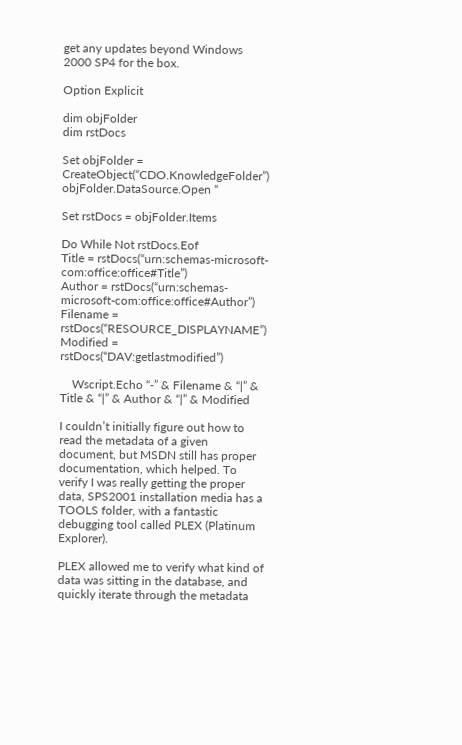get any updates beyond Windows 2000 SP4 for the box.

Option Explicit

dim objFolder
dim rstDocs

Set objFolder = CreateObject(“CDO.KnowledgeFolder”)
objFolder.DataSource.Open “

Set rstDocs = objFolder.Items

Do While Not rstDocs.Eof
Title = rstDocs(“urn:schemas-microsoft-com:office:office#Title”)
Author = rstDocs(“urn:schemas-microsoft-com:office:office#Author”)
Filename = rstDocs(“RESOURCE_DISPLAYNAME”)
Modified = rstDocs(“DAV:getlastmodified”)

    Wscript.Echo “-” & Filename & “|” & Title & “|” & Author & “|” & Modified

I couldn’t initially figure out how to read the metadata of a given document, but MSDN still has proper documentation, which helped. To verify I was really getting the proper data, SPS2001 installation media has a TOOLS folder, with a fantastic debugging tool called PLEX (Platinum Explorer).

PLEX allowed me to verify what kind of data was sitting in the database, and quickly iterate through the metadata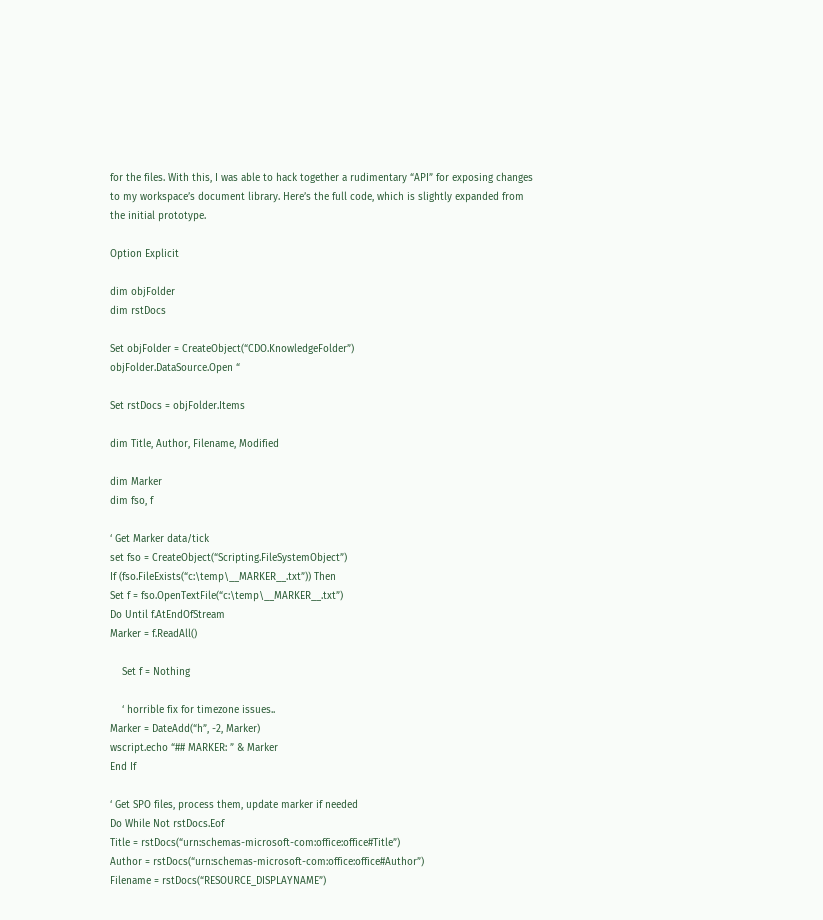for the files. With this, I was able to hack together a rudimentary “API” for exposing changes to my workspace’s document library. Here’s the full code, which is slightly expanded from the initial prototype.

Option Explicit

dim objFolder
dim rstDocs

Set objFolder = CreateObject(“CDO.KnowledgeFolder”)
objFolder.DataSource.Open “

Set rstDocs = objFolder.Items

dim Title, Author, Filename, Modified

dim Marker
dim fso, f

‘ Get Marker data/tick
set fso = CreateObject(“Scripting.FileSystemObject”)
If (fso.FileExists(“c:\temp\__MARKER__.txt”)) Then
Set f = fso.OpenTextFile(“c:\temp\__MARKER__.txt”)
Do Until f.AtEndOfStream
Marker = f.ReadAll()

    Set f = Nothing

    ‘ horrible fix for timezone issues..
Marker = DateAdd(“h”, -2, Marker)
wscript.echo “## MARKER: ” & Marker
End If

‘ Get SPO files, process them, update marker if needed
Do While Not rstDocs.Eof
Title = rstDocs(“urn:schemas-microsoft-com:office:office#Title”)
Author = rstDocs(“urn:schemas-microsoft-com:office:office#Author”)
Filename = rstDocs(“RESOURCE_DISPLAYNAME”)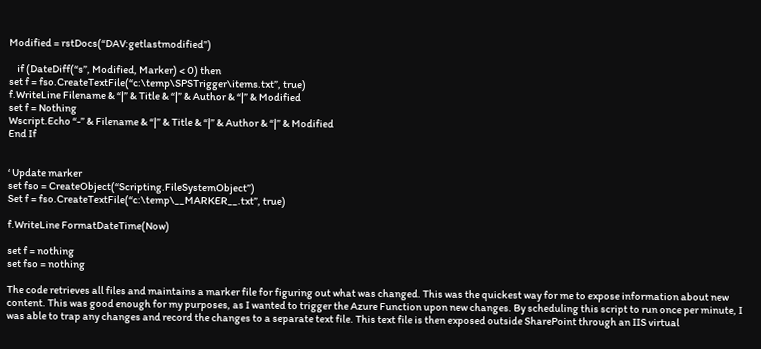Modified = rstDocs(“DAV:getlastmodified”)

    if (DateDiff(“s”, Modified, Marker) < 0) then
set f = fso.CreateTextFile(“c:\temp\SPSTrigger\items.txt”, true)
f.WriteLine Filename & “|” & Title & “|” & Author & “|” & Modified
set f = Nothing
Wscript.Echo “-” & Filename & “|” & Title & “|” & Author & “|” & Modified
End If


‘ Update marker
set fso = CreateObject(“Scripting.FileSystemObject”)
Set f = fso.CreateTextFile(“c:\temp\__MARKER__.txt”, true)

f.WriteLine FormatDateTime(Now)

set f = nothing
set fso = nothing

The code retrieves all files and maintains a marker file for figuring out what was changed. This was the quickest way for me to expose information about new content. This was good enough for my purposes, as I wanted to trigger the Azure Function upon new changes. By scheduling this script to run once per minute, I was able to trap any changes and record the changes to a separate text file. This text file is then exposed outside SharePoint through an IIS virtual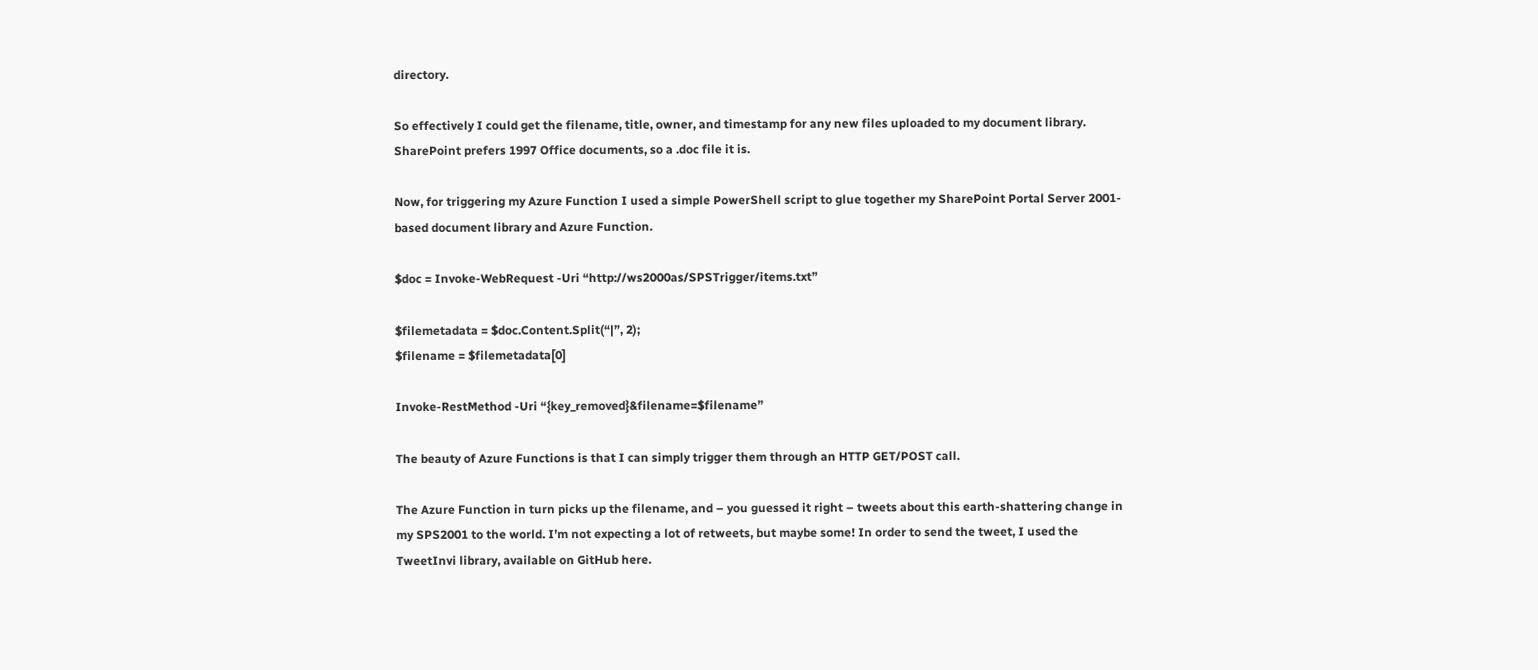directory.

So effectively I could get the filename, title, owner, and timestamp for any new files uploaded to my document library. SharePoint prefers 1997 Office documents, so a .doc file it is.

Now, for triggering my Azure Function I used a simple PowerShell script to glue together my SharePoint Portal Server 2001-based document library and Azure Function.

$doc = Invoke-WebRequest -Uri “http://ws2000as/SPSTrigger/items.txt”

$filemetadata = $doc.Content.Split(“|”, 2);
$filename = $filemetadata[0]

Invoke-RestMethod -Uri “{key_removed}&filename=$filename”

The beauty of Azure Functions is that I can simply trigger them through an HTTP GET/POST call.

The Azure Function in turn picks up the filename, and – you guessed it right – tweets about this earth-shattering change in my SPS2001 to the world. I’m not expecting a lot of retweets, but maybe some! In order to send the tweet, I used the TweetInvi library, available on GitHub here.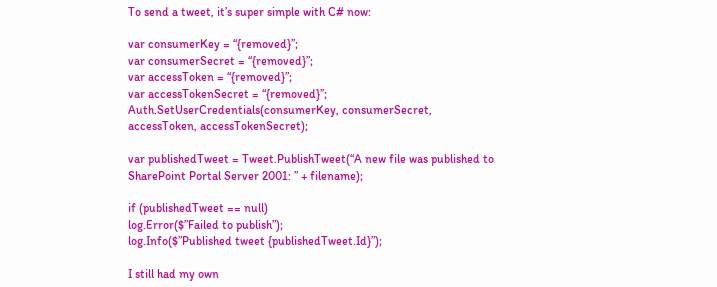To send a tweet, it’s super simple with C# now:

var consumerKey = “{removed}”;
var consumerSecret = “{removed}”;
var accessToken = “{removed}”;
var accessTokenSecret = “{removed}”;
Auth.SetUserCredentials(consumerKey, consumerSecret, accessToken, accessTokenSecret);

var publishedTweet = Tweet.PublishTweet(“A new file was published to SharePoint Portal Server 2001: ” + filename);

if (publishedTweet == null)
log.Error($”Failed to publish”);
log.Info($”Published tweet {publishedTweet.Id}”);

I still had my own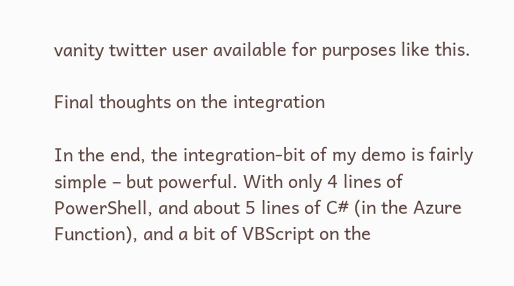vanity twitter user available for purposes like this.

Final thoughts on the integration

In the end, the integration-bit of my demo is fairly simple – but powerful. With only 4 lines of PowerShell, and about 5 lines of C# (in the Azure Function), and a bit of VBScript on the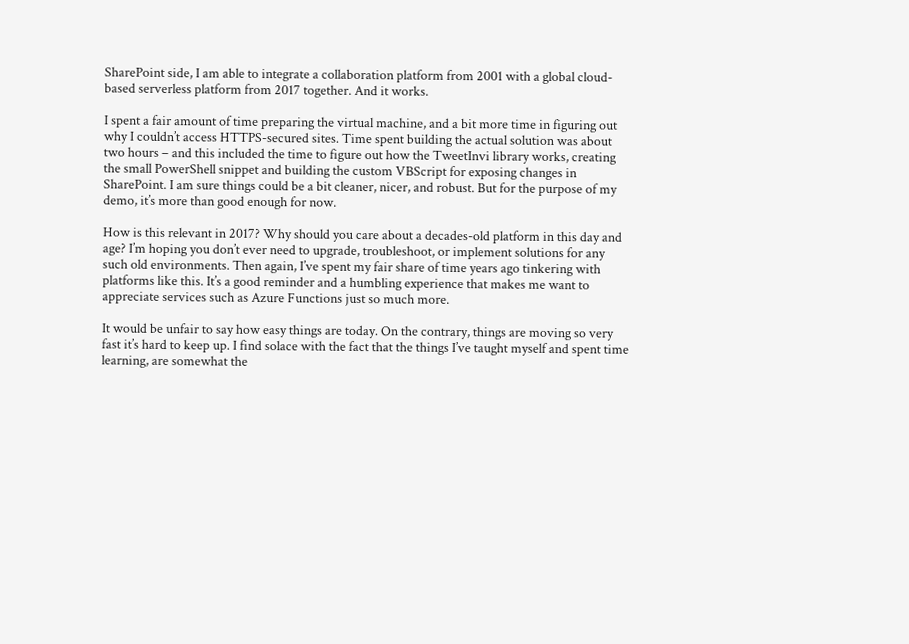SharePoint side, I am able to integrate a collaboration platform from 2001 with a global cloud-based serverless platform from 2017 together. And it works.

I spent a fair amount of time preparing the virtual machine, and a bit more time in figuring out why I couldn’t access HTTPS-secured sites. Time spent building the actual solution was about two hours – and this included the time to figure out how the TweetInvi library works, creating the small PowerShell snippet and building the custom VBScript for exposing changes in SharePoint. I am sure things could be a bit cleaner, nicer, and robust. But for the purpose of my demo, it’s more than good enough for now.

How is this relevant in 2017? Why should you care about a decades-old platform in this day and age? I’m hoping you don’t ever need to upgrade, troubleshoot, or implement solutions for any such old environments. Then again, I’ve spent my fair share of time years ago tinkering with platforms like this. It’s a good reminder and a humbling experience that makes me want to appreciate services such as Azure Functions just so much more.

It would be unfair to say how easy things are today. On the contrary, things are moving so very fast it’s hard to keep up. I find solace with the fact that the things I’ve taught myself and spent time learning, are somewhat the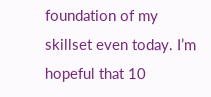foundation of my skillset even today. I’m hopeful that 10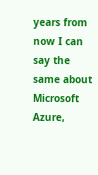years from now I can say the same about Microsoft Azure,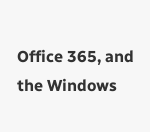Office 365, and the Windows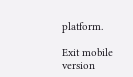platform.

Exit mobile version